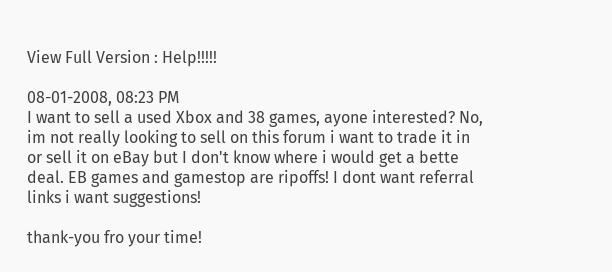View Full Version : Help!!!!!

08-01-2008, 08:23 PM
I want to sell a used Xbox and 38 games, ayone interested? No, im not really looking to sell on this forum i want to trade it in or sell it on eBay but I don't know where i would get a bette deal. EB games and gamestop are ripoffs! I dont want referral links i want suggestions!

thank-you fro your time!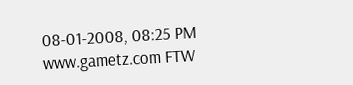08-01-2008, 08:25 PM
www.gametz.com FTW